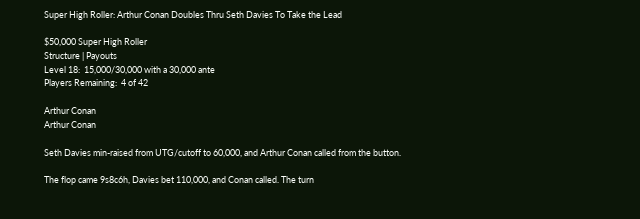Super High Roller: Arthur Conan Doubles Thru Seth Davies To Take the Lead

$50,000 Super High Roller
Structure | Payouts
Level 18:  15,000/30,000 with a 30,000 ante
Players Remaining:  4 of 42

Arthur Conan
Arthur Conan

Seth Davies min-raised from UTG/cutoff to 60,000, and Arthur Conan called from the button.

The flop came 9s8c6h, Davies bet 110,000, and Conan called. The turn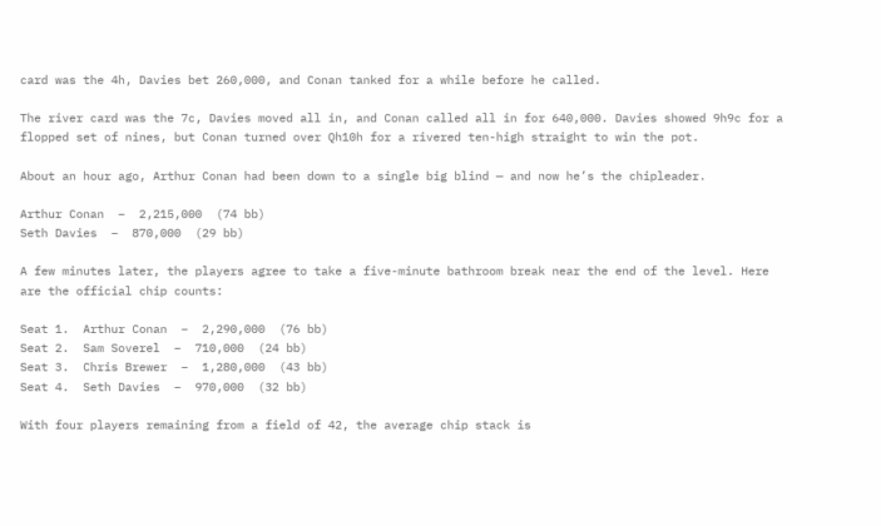card was the 4h, Davies bet 260,000, and Conan tanked for a while before he called.

The river card was the 7c, Davies moved all in, and Conan called all in for 640,000. Davies showed 9h9c for a flopped set of nines, but Conan turned over Qh10h for a rivered ten-high straight to win the pot.

About an hour ago, Arthur Conan had been down to a single big blind — and now he’s the chipleader.

Arthur Conan  –  2,215,000  (74 bb)
Seth Davies  –  870,000  (29 bb)

A few minutes later, the players agree to take a five-minute bathroom break near the end of the level. Here are the official chip counts:

Seat 1.  Arthur Conan  –  2,290,000  (76 bb)
Seat 2.  Sam Soverel  –  710,000  (24 bb)
Seat 3.  Chris Brewer  –  1,280,000  (43 bb)
Seat 4.  Seth Davies  –  970,000  (32 bb)

With four players remaining from a field of 42, the average chip stack is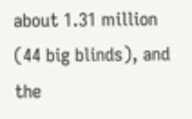about 1.31 million (44 big blinds), and the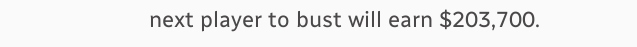next player to bust will earn $203,700.